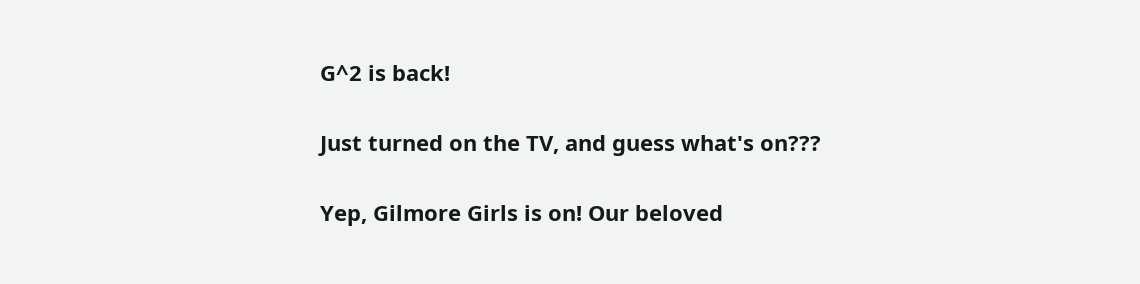G^2 is back!

Just turned on the TV, and guess what's on???

Yep, Gilmore Girls is on! Our beloved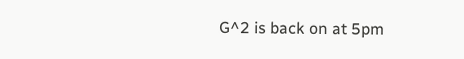G^2 is back on at 5pm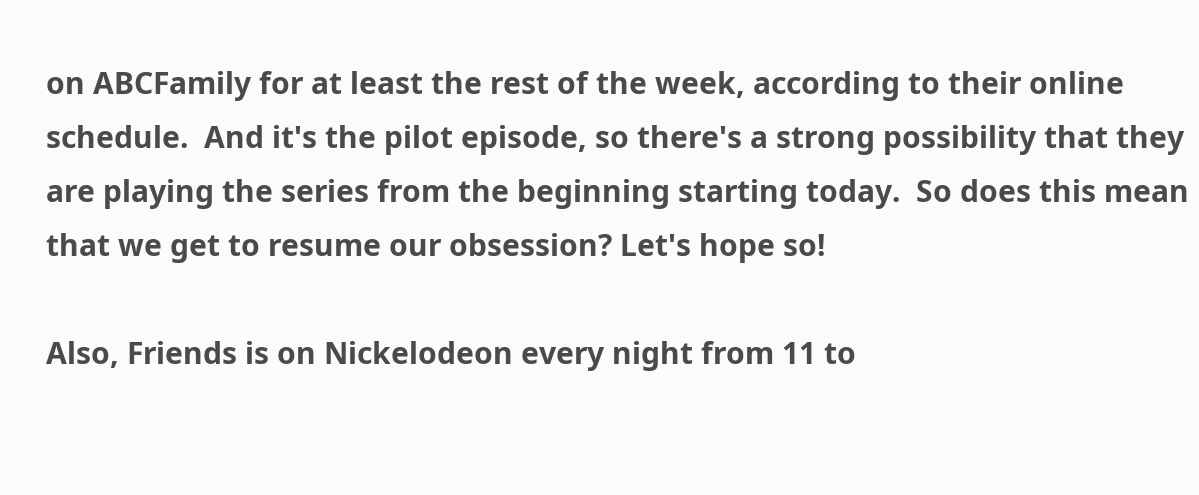on ABCFamily for at least the rest of the week, according to their online schedule.  And it's the pilot episode, so there's a strong possibility that they are playing the series from the beginning starting today.  So does this mean that we get to resume our obsession? Let's hope so!

Also, Friends is on Nickelodeon every night from 11 to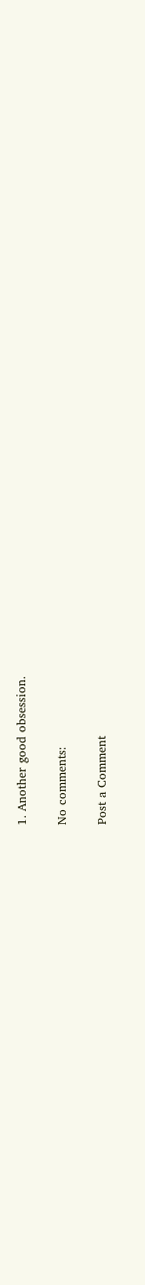1. Another good obsession.

No comments:

Post a Comment